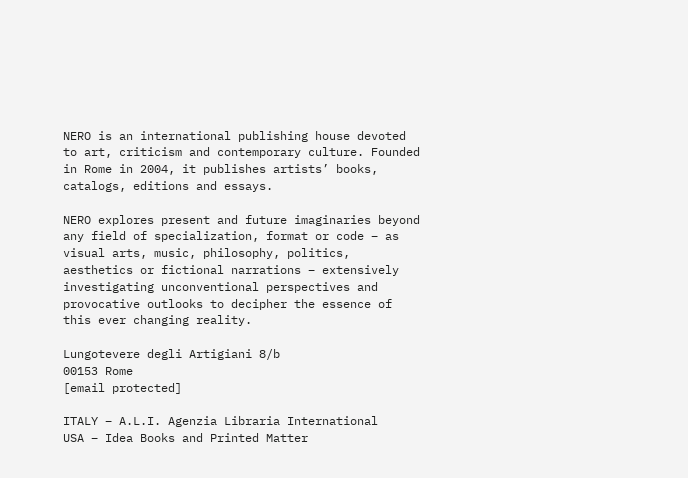NERO is an international publishing house devoted to art, criticism and contemporary culture. Founded in Rome in 2004, it publishes artists’ books, catalogs, editions and essays.

NERO explores present and future imaginaries beyond any field of specialization, format or code – as visual arts, music, philosophy, politics, aesthetics or fictional narrations – extensively investigating unconventional perspectives and provocative outlooks to decipher the essence of this ever changing reality.

Lungotevere degli Artigiani 8/b
00153 Rome
[email protected]

ITALY – A.L.I. Agenzia Libraria International
USA – Idea Books and Printed Matter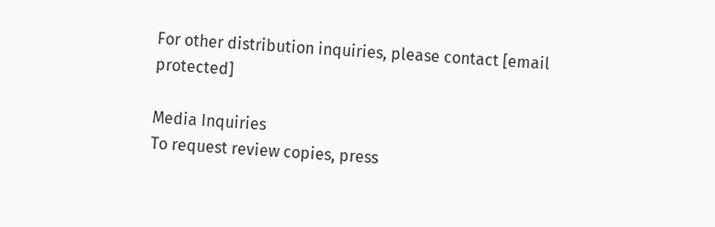For other distribution inquiries, please contact [email protected]

Media Inquiries
To request review copies, press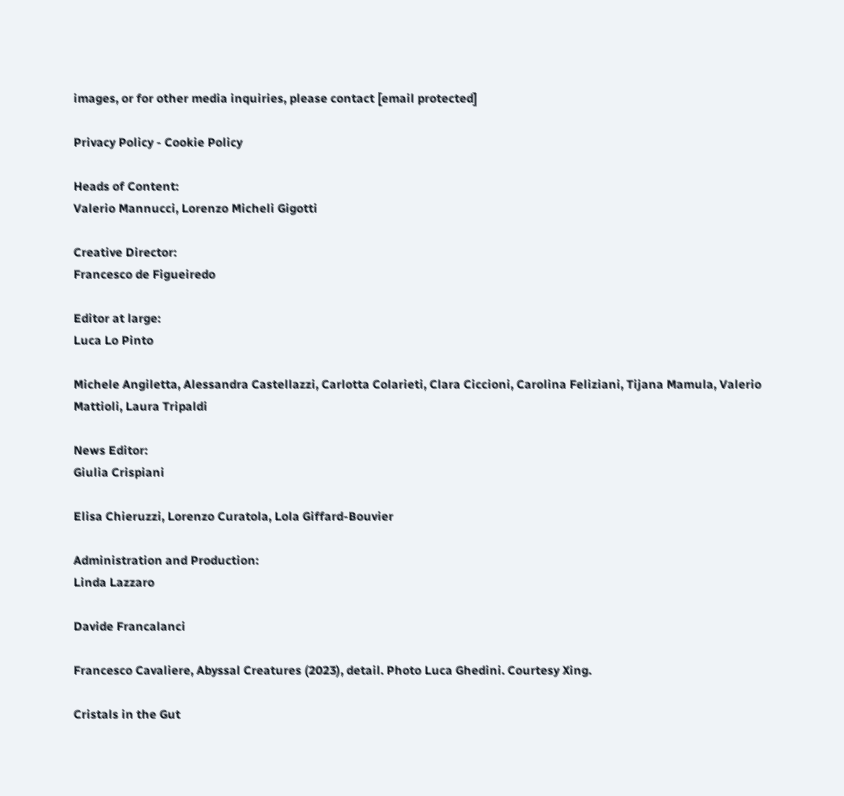images, or for other media inquiries, please contact [email protected]

Privacy Policy - Cookie Policy

Heads of Content:
Valerio Mannucci, Lorenzo Micheli Gigotti

Creative Director:
Francesco de Figueiredo

Editor at large:
Luca Lo Pinto

Michele Angiletta, Alessandra Castellazzi, Carlotta Colarieti, Clara Ciccioni, Carolina Feliziani, Tijana Mamula, Valerio Mattioli, Laura Tripaldi

News Editor:
Giulia Crispiani

Elisa Chieruzzi, Lorenzo Curatola, Lola Giffard-Bouvier

Administration and Production:
Linda Lazzaro

Davide Francalanci

Francesco Cavaliere, Abyssal Creatures (2023), detail. Photo Luca Ghedini. Courtesy Xing.

Cristals in the Gut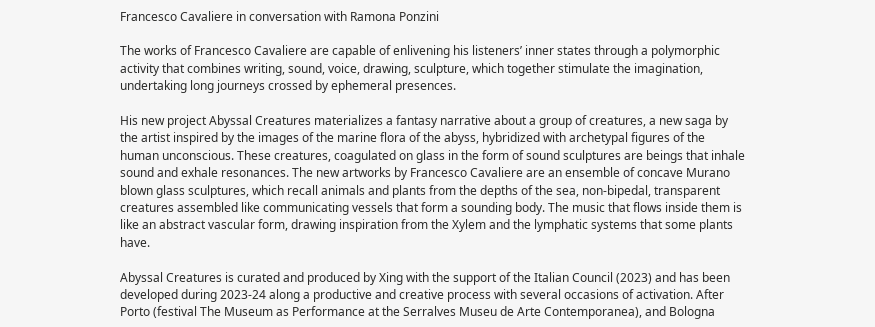Francesco Cavaliere in conversation with Ramona Ponzini

The works of Francesco Cavaliere are capable of enlivening his listeners’ inner states through a polymorphic activity that combines writing, sound, voice, drawing, sculpture, which together stimulate the imagination, undertaking long journeys crossed by ephemeral presences.

His new project Abyssal Creatures materializes a fantasy narrative about a group of creatures, a new saga by the artist inspired by the images of the marine flora of the abyss, hybridized with archetypal figures of the human unconscious. These creatures, coagulated on glass in the form of sound sculptures are beings that inhale sound and exhale resonances. The new artworks by Francesco Cavaliere are an ensemble of concave Murano blown glass sculptures, which recall animals and plants from the depths of the sea, non-bipedal, transparent creatures assembled like communicating vessels that form a sounding body. The music that flows inside them is like an abstract vascular form, drawing inspiration from the Xylem and the lymphatic systems that some plants have.

Abyssal Creatures is curated and produced by Xing with the support of the Italian Council (2023) and has been developed during 2023-24 along a productive and creative process with several occasions of activation. After Porto (festival The Museum as Performance at the Serralves Museu de Arte Contemporanea), and Bologna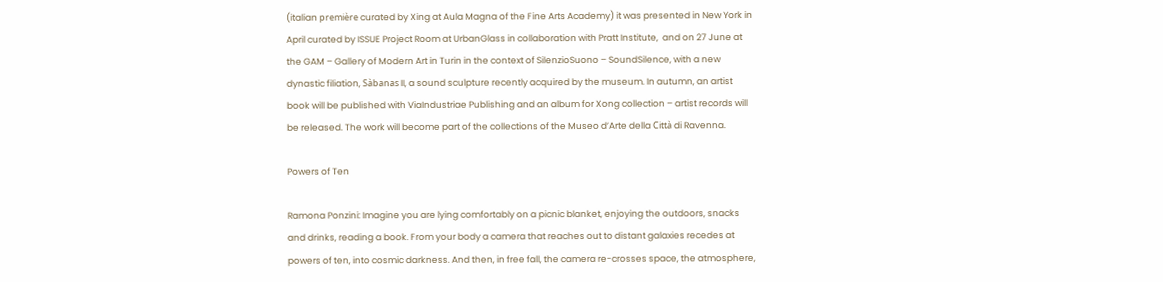(italian première curated by Xing at Aula Magna of the Fine Arts Academy) it was presented in New York in April curated by ISSUE Project Room at UrbanGlass in collaboration with Pratt Institute,  and on 27 June at the GAM – Gallery of Modern Art in Turin in the context of SilenzioSuono – SoundSilence, with a new dynastic filiation, Sàbanas II, a sound sculpture recently acquired by the museum. In autumn, an artist book will be published with ViaIndustriae Publishing and an album for Xong collection – artist records will be released. The work will become part of the collections of the Museo d’Arte della Città di Ravenna.

Powers of Ten

Ramona Ponzini: Imagine you are lying comfortably on a picnic blanket, enjoying the outdoors, snacks and drinks, reading a book. From your body a camera that reaches out to distant galaxies recedes at powers of ten, into cosmic darkness. And then, in free fall, the camera re-crosses space, the atmosphere,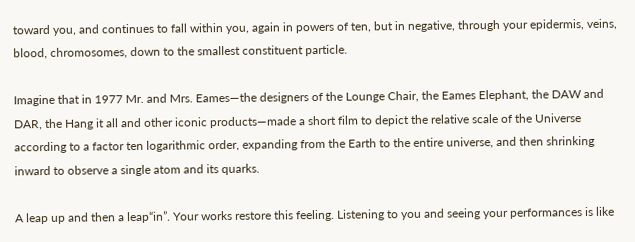toward you, and continues to fall within you, again in powers of ten, but in negative, through your epidermis, veins, blood, chromosomes, down to the smallest constituent particle.

Imagine that in 1977 Mr. and Mrs. Eames—the designers of the Lounge Chair, the Eames Elephant, the DAW and DAR, the Hang it all and other iconic products—made a short film to depict the relative scale of the Universe according to a factor ten logarithmic order, expanding from the Earth to the entire universe, and then shrinking inward to observe a single atom and its quarks.

A leap up and then a leap“in”. Your works restore this feeling. Listening to you and seeing your performances is like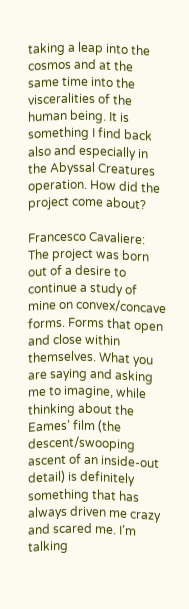taking a leap into the cosmos and at the same time into the visceralities of the human being. It is something I find back also and especially in the Abyssal Creatures operation. How did the project come about?

Francesco Cavaliere: The project was born out of a desire to continue a study of mine on convex/concave forms. Forms that open and close within themselves. What you are saying and asking me to imagine, while thinking about the Eames’ film (the descent/swooping ascent of an inside-out detail) is definitely something that has always driven me crazy and scared me. I’m talking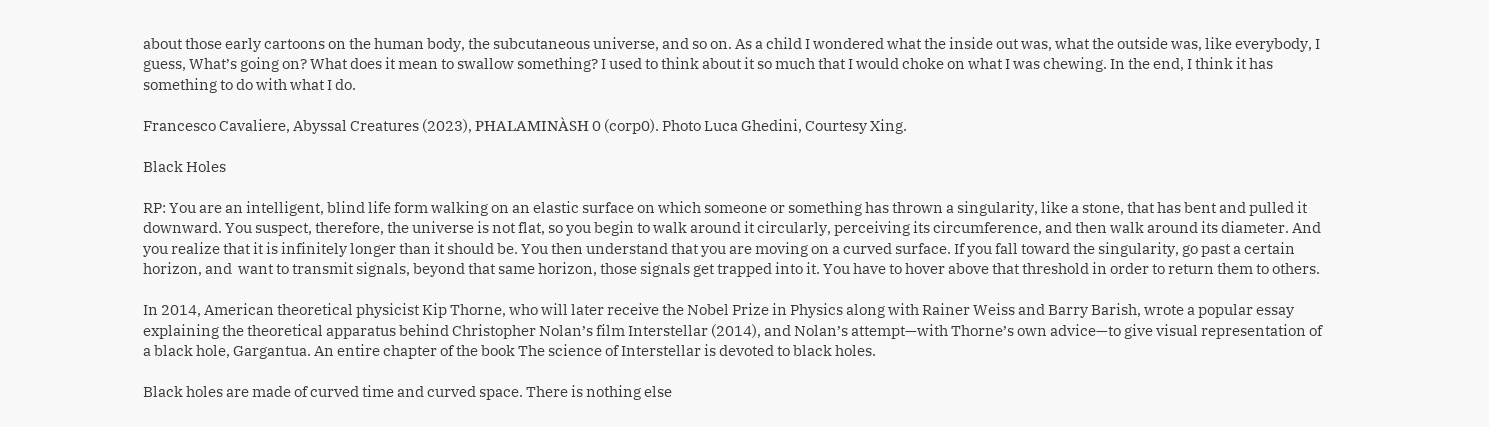about those early cartoons on the human body, the subcutaneous universe, and so on. As a child I wondered what the inside out was, what the outside was, like everybody, I guess, What’s going on? What does it mean to swallow something? I used to think about it so much that I would choke on what I was chewing. In the end, I think it has something to do with what I do.

Francesco Cavaliere, Abyssal Creatures (2023), PHALAMINÀSH 0 (corp0). Photo Luca Ghedini, Courtesy Xing.

Black Holes

RP: You are an intelligent, blind life form walking on an elastic surface on which someone or something has thrown a singularity, like a stone, that has bent and pulled it downward. You suspect, therefore, the universe is not flat, so you begin to walk around it circularly, perceiving its circumference, and then walk around its diameter. And you realize that it is infinitely longer than it should be. You then understand that you are moving on a curved surface. If you fall toward the singularity, go past a certain horizon, and  want to transmit signals, beyond that same horizon, those signals get trapped into it. You have to hover above that threshold in order to return them to others.

In 2014, American theoretical physicist Kip Thorne, who will later receive the Nobel Prize in Physics along with Rainer Weiss and Barry Barish, wrote a popular essay explaining the theoretical apparatus behind Christopher Nolan’s film Interstellar (2014), and Nolan’s attempt—with Thorne’s own advice—to give visual representation of a black hole, Gargantua. An entire chapter of the book The science of Interstellar is devoted to black holes.

Black holes are made of curved time and curved space. There is nothing else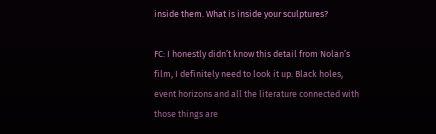inside them. What is inside your sculptures?

FC: I honestly didn’t know this detail from Nolan’s film, I definitely need to look it up. Black holes, event horizons and all the literature connected with those things are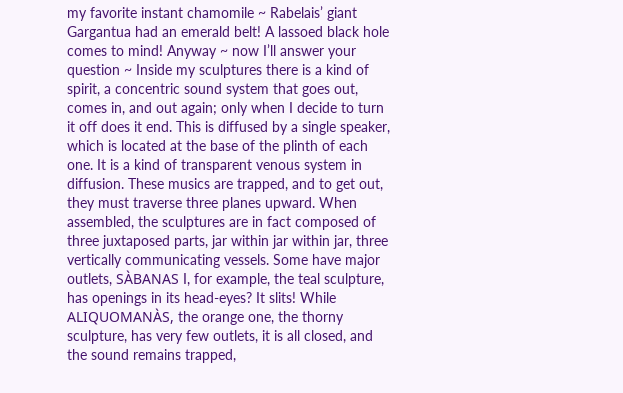my favorite instant chamomile ~ Rabelais’ giant Gargantua had an emerald belt! A lassoed black hole comes to mind! Anyway ~ now I’ll answer your question ~ Inside my sculptures there is a kind of spirit, a concentric sound system that goes out, comes in, and out again; only when I decide to turn it off does it end. This is diffused by a single speaker, which is located at the base of the plinth of each one. It is a kind of transparent venous system in diffusion. These musics are trapped, and to get out, they must traverse three planes upward. When assembled, the sculptures are in fact composed of three juxtaposed parts, jar within jar within jar, three vertically communicating vessels. Some have major outlets, SÀBANAS I, for example, the teal sculpture, has openings in its head-eyes? It slits! While ALIQUOMANÀS, the orange one, the thorny sculpture, has very few outlets, it is all closed, and the sound remains trapped,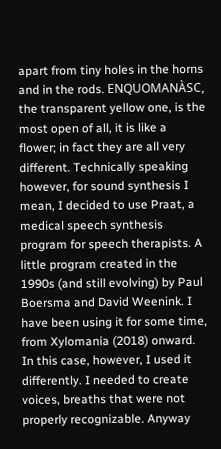apart from tiny holes in the horns and in the rods. ENQUOMANÀSC, the transparent yellow one, is the most open of all, it is like a flower; in fact they are all very different. Technically speaking however, for sound synthesis I mean, I decided to use Praat, a medical speech synthesis program for speech therapists. A little program created in the 1990s (and still evolving) by Paul Boersma and David Weenink. I have been using it for some time, from Xylomania (2018) onward. In this case, however, I used it differently. I needed to create voices, breaths that were not properly recognizable. Anyway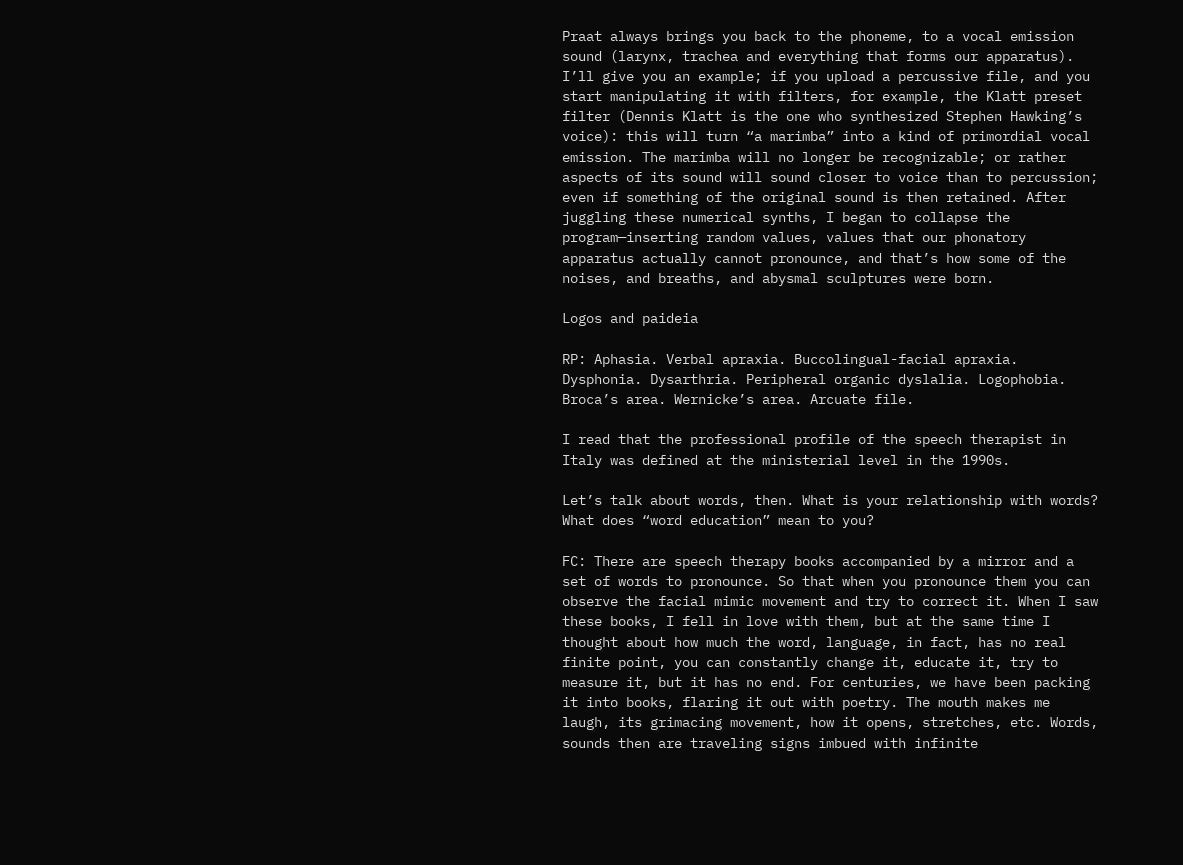Praat always brings you back to the phoneme, to a vocal emission sound (larynx, trachea and everything that forms our apparatus). I’ll give you an example; if you upload a percussive file, and you start manipulating it with filters, for example, the Klatt preset filter (Dennis Klatt is the one who synthesized Stephen Hawking’s voice): this will turn “a marimba” into a kind of primordial vocal emission. The marimba will no longer be recognizable; or rather aspects of its sound will sound closer to voice than to percussion; even if something of the original sound is then retained. After juggling these numerical synths, I began to collapse the program—inserting random values, values that our phonatory apparatus actually cannot pronounce, and that’s how some of the noises, and breaths, and abysmal sculptures were born.

Logos and paideia

RP: Aphasia. Verbal apraxia. Buccolingual-facial apraxia. Dysphonia. Dysarthria. Peripheral organic dyslalia. Logophobia. Broca’s area. Wernicke’s area. Arcuate file.

I read that the professional profile of the speech therapist in Italy was defined at the ministerial level in the 1990s.

Let’s talk about words, then. What is your relationship with words? What does “word education” mean to you?

FC: There are speech therapy books accompanied by a mirror and a set of words to pronounce. So that when you pronounce them you can observe the facial mimic movement and try to correct it. When I saw these books, I fell in love with them, but at the same time I thought about how much the word, language, in fact, has no real finite point, you can constantly change it, educate it, try to measure it, but it has no end. For centuries, we have been packing it into books, flaring it out with poetry. The mouth makes me laugh, its grimacing movement, how it opens, stretches, etc. Words, sounds then are traveling signs imbued with infinite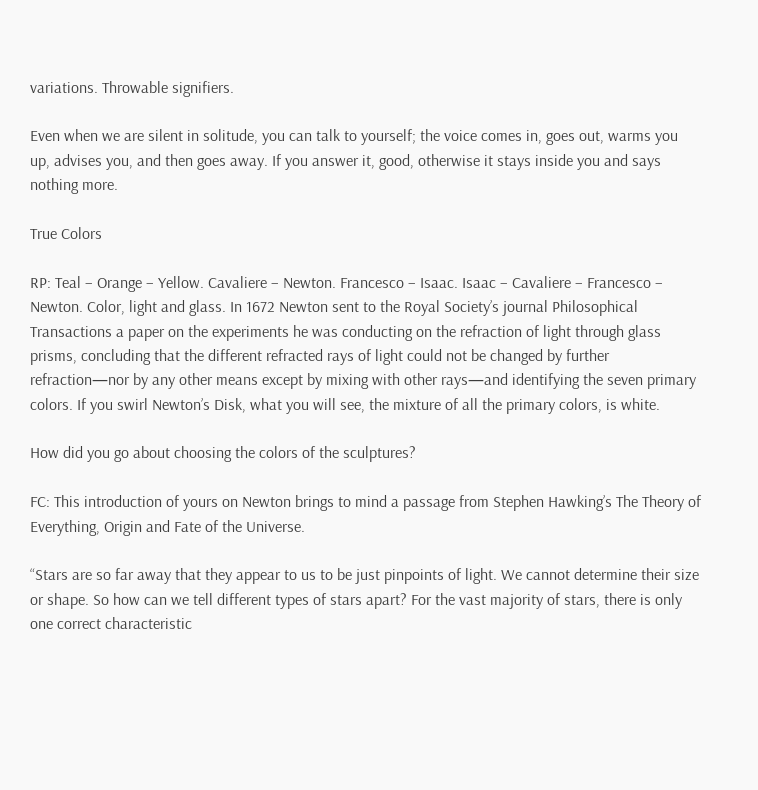variations. Throwable signifiers.

Even when we are silent in solitude, you can talk to yourself; the voice comes in, goes out, warms you up, advises you, and then goes away. If you answer it, good, otherwise it stays inside you and says nothing more.

True Colors

RP: Teal – Orange – Yellow. Cavaliere – Newton. Francesco – Isaac. Isaac – Cavaliere – Francesco – Newton. Color, light and glass. In 1672 Newton sent to the Royal Society’s journal Philosophical Transactions a paper on the experiments he was conducting on the refraction of light through glass prisms, concluding that the different refracted rays of light could not be changed by further refraction—nor by any other means except by mixing with other rays—and identifying the seven primary colors. If you swirl Newton’s Disk, what you will see, the mixture of all the primary colors, is white.

How did you go about choosing the colors of the sculptures?

FC: This introduction of yours on Newton brings to mind a passage from Stephen Hawking’s The Theory of Everything, Origin and Fate of the Universe.

“Stars are so far away that they appear to us to be just pinpoints of light. We cannot determine their size or shape. So how can we tell different types of stars apart? For the vast majority of stars, there is only one correct characteristic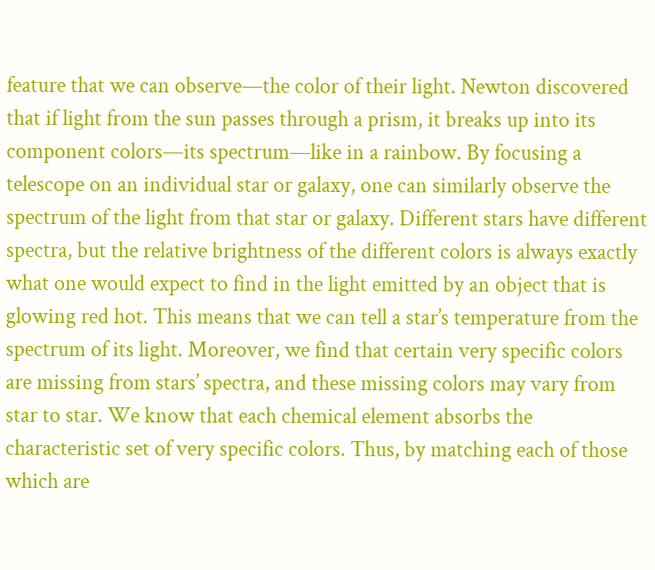feature that we can observe—the color of their light. Newton discovered that if light from the sun passes through a prism, it breaks up into its component colors—its spectrum—like in a rainbow. By focusing a telescope on an individual star or galaxy, one can similarly observe the spectrum of the light from that star or galaxy. Different stars have different spectra, but the relative brightness of the different colors is always exactly what one would expect to find in the light emitted by an object that is glowing red hot. This means that we can tell a star’s temperature from the spectrum of its light. Moreover, we find that certain very specific colors are missing from stars’ spectra, and these missing colors may vary from star to star. We know that each chemical element absorbs the characteristic set of very specific colors. Thus, by matching each of those which are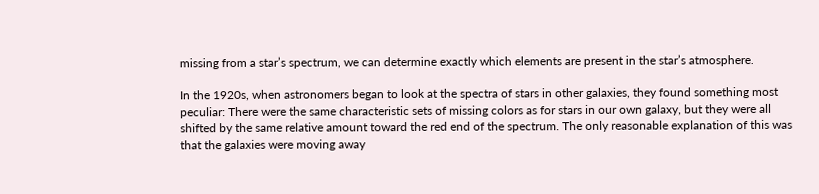missing from a star’s spectrum, we can determine exactly which elements are present in the star’s atmosphere.

In the 1920s, when astronomers began to look at the spectra of stars in other galaxies, they found something most peculiar: There were the same characteristic sets of missing colors as for stars in our own galaxy, but they were all shifted by the same relative amount toward the red end of the spectrum. The only reasonable explanation of this was that the galaxies were moving away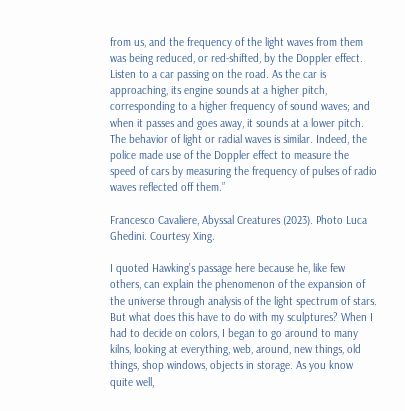from us, and the frequency of the light waves from them was being reduced, or red-shifted, by the Doppler effect. Listen to a car passing on the road. As the car is approaching, its engine sounds at a higher pitch, corresponding to a higher frequency of sound waves; and when it passes and goes away, it sounds at a lower pitch. The behavior of light or radial waves is similar. Indeed, the police made use of the Doppler effect to measure the speed of cars by measuring the frequency of pulses of radio waves reflected off them.”

Francesco Cavaliere, Abyssal Creatures (2023). Photo Luca Ghedini. Courtesy Xing.

I quoted Hawking’s passage here because he, like few others, can explain the phenomenon of the expansion of the universe through analysis of the light spectrum of stars. But what does this have to do with my sculptures? When I had to decide on colors, I began to go around to many kilns, looking at everything, web, around, new things, old things, shop windows, objects in storage. As you know quite well,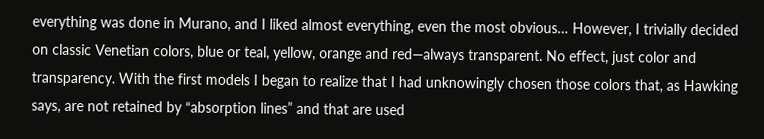everything was done in Murano, and I liked almost everything, even the most obvious… However, I trivially decided on classic Venetian colors, blue or teal, yellow, orange and red—always transparent. No effect, just color and transparency. With the first models I began to realize that I had unknowingly chosen those colors that, as Hawking says, are not retained by “absorption lines” and that are used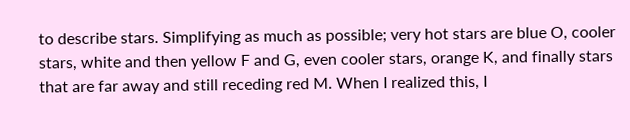to describe stars. Simplifying as much as possible; very hot stars are blue O, cooler stars, white and then yellow F and G, even cooler stars, orange K, and finally stars that are far away and still receding red M. When I realized this, I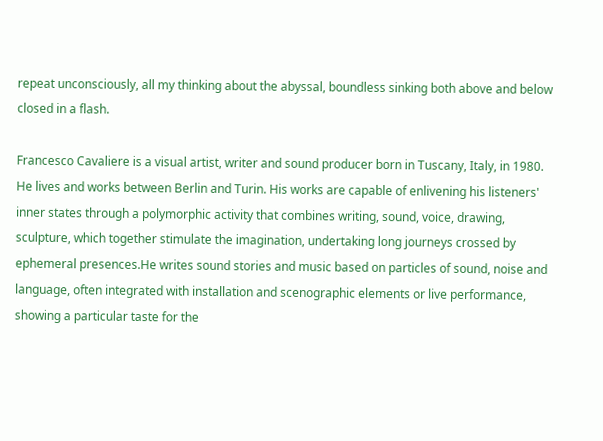repeat unconsciously, all my thinking about the abyssal, boundless sinking both above and below closed in a flash.

Francesco Cavaliere is a visual artist, writer and sound producer born in Tuscany, Italy, in 1980. He lives and works between Berlin and Turin. His works are capable of enlivening his listeners' inner states through a polymorphic activity that combines writing, sound, voice, drawing, sculpture, which together stimulate the imagination, undertaking long journeys crossed by ephemeral presences.He writes sound stories and music based on particles of sound, noise and language, often integrated with installation and scenographic elements or live performance, showing a particular taste for the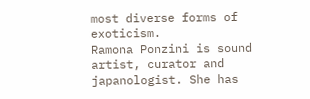most diverse forms of exoticism.
Ramona Ponzini is sound artist, curator and japanologist. She has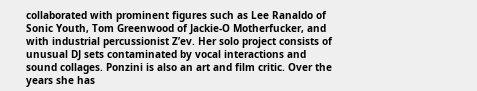collaborated with prominent figures such as Lee Ranaldo of Sonic Youth, Tom Greenwood of Jackie-O Motherfucker, and with industrial percussionist Z’ev. Her solo project consists of unusual DJ sets contaminated by vocal interactions and sound collages. Ponzini is also an art and film critic. Over the years she has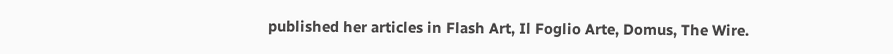published her articles in Flash Art, Il Foglio Arte, Domus, The Wire.